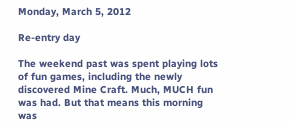Monday, March 5, 2012

Re-entry day

The weekend past was spent playing lots of fun games, including the newly discovered Mine Craft. Much, MUCH fun was had. But that means this morning was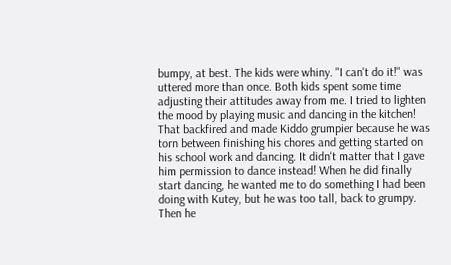bumpy, at best. The kids were whiny. "I can't do it!" was uttered more than once. Both kids spent some time adjusting their attitudes away from me. I tried to lighten the mood by playing music and dancing in the kitchen! That backfired and made Kiddo grumpier because he was torn between finishing his chores and getting started on his school work and dancing. It didn't matter that I gave him permission to dance instead! When he did finally start dancing, he wanted me to do something I had been doing with Kutey, but he was too tall, back to grumpy. Then he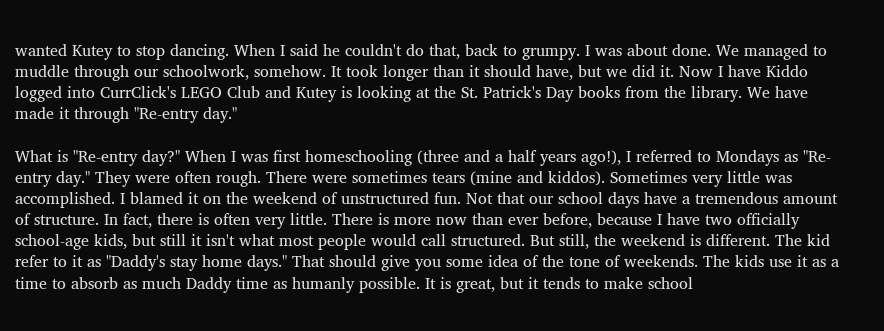wanted Kutey to stop dancing. When I said he couldn't do that, back to grumpy. I was about done. We managed to muddle through our schoolwork, somehow. It took longer than it should have, but we did it. Now I have Kiddo logged into CurrClick's LEGO Club and Kutey is looking at the St. Patrick's Day books from the library. We have made it through "Re-entry day."

What is "Re-entry day?" When I was first homeschooling (three and a half years ago!), I referred to Mondays as "Re-entry day." They were often rough. There were sometimes tears (mine and kiddos). Sometimes very little was accomplished. I blamed it on the weekend of unstructured fun. Not that our school days have a tremendous amount of structure. In fact, there is often very little. There is more now than ever before, because I have two officially school-age kids, but still it isn't what most people would call structured. But still, the weekend is different. The kid refer to it as "Daddy's stay home days." That should give you some idea of the tone of weekends. The kids use it as a time to absorb as much Daddy time as humanly possible. It is great, but it tends to make school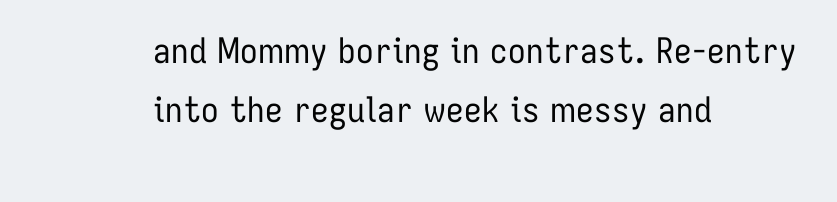and Mommy boring in contrast. Re-entry into the regular week is messy and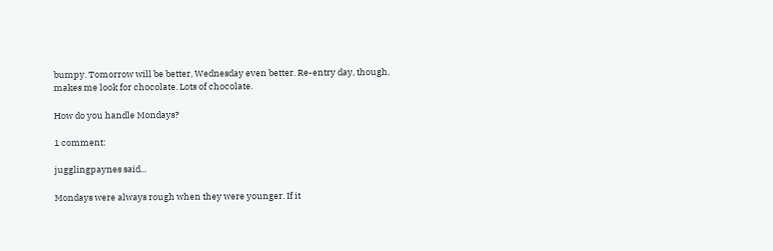bumpy. Tomorrow will be better, Wednesday even better. Re-entry day, though, makes me look for chocolate. Lots of chocolate.

How do you handle Mondays?

1 comment:

jugglingpaynes said...

Mondays were always rough when they were younger. If it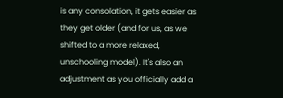is any consolation, it gets easier as they get older (and for us, as we shifted to a more relaxed, unschooling model). It's also an adjustment as you officially add a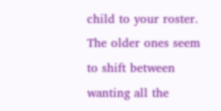child to your roster. The older ones seem to shift between wanting all the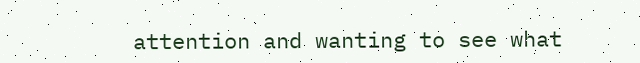attention and wanting to see what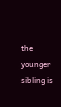the younger sibling is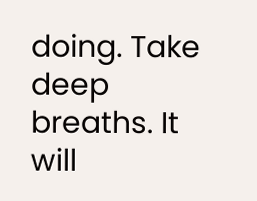doing. Take deep breaths. It will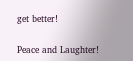get better!

Peace and Laughter!